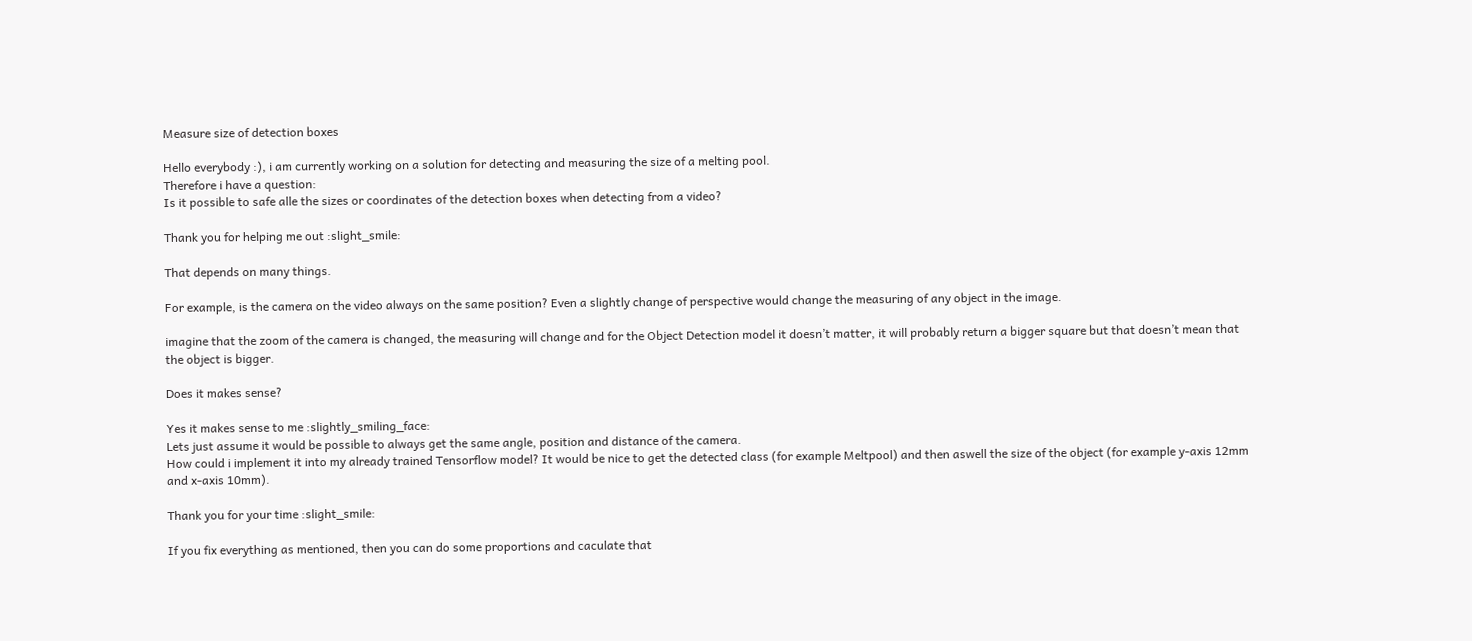Measure size of detection boxes

Hello everybody :), i am currently working on a solution for detecting and measuring the size of a melting pool.
Therefore i have a question:
Is it possible to safe alle the sizes or coordinates of the detection boxes when detecting from a video?

Thank you for helping me out :slight_smile:

That depends on many things.

For example, is the camera on the video always on the same position? Even a slightly change of perspective would change the measuring of any object in the image.

imagine that the zoom of the camera is changed, the measuring will change and for the Object Detection model it doesn’t matter, it will probably return a bigger square but that doesn’t mean that the object is bigger.

Does it makes sense?

Yes it makes sense to me :slightly_smiling_face:
Lets just assume it would be possible to always get the same angle, position and distance of the camera.
How could i implement it into my already trained Tensorflow model? It would be nice to get the detected class (for example Meltpool) and then aswell the size of the object (for example y-axis 12mm and x-axis 10mm).

Thank you for your time :slight_smile:

If you fix everything as mentioned, then you can do some proportions and caculate that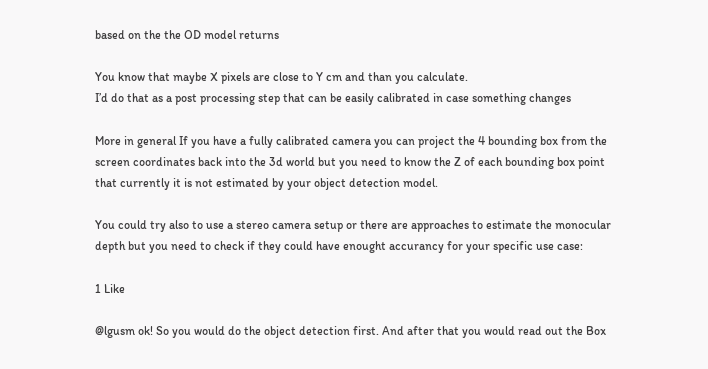based on the the OD model returns

You know that maybe X pixels are close to Y cm and than you calculate.
I’d do that as a post processing step that can be easily calibrated in case something changes

More in general If you have a fully calibrated camera you can project the 4 bounding box from the screen coordinates back into the 3d world but you need to know the Z of each bounding box point that currently it is not estimated by your object detection model.

You could try also to use a stereo camera setup or there are approaches to estimate the monocular depth but you need to check if they could have enought accurancy for your specific use case:

1 Like

@lgusm ok! So you would do the object detection first. And after that you would read out the Box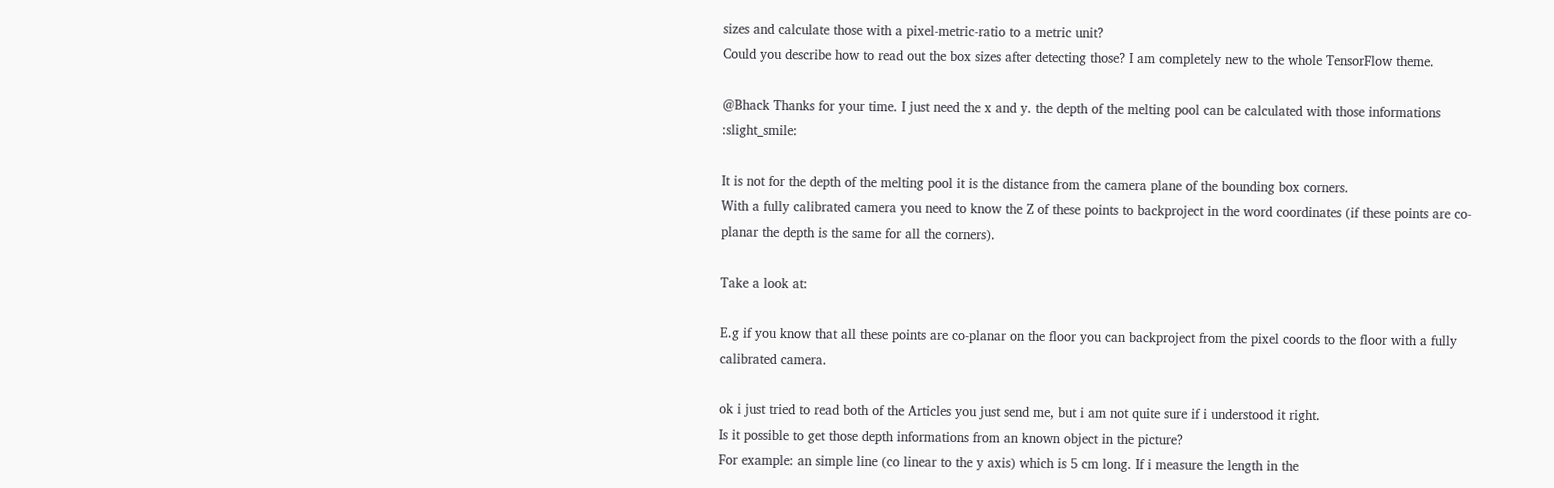sizes and calculate those with a pixel-metric-ratio to a metric unit?
Could you describe how to read out the box sizes after detecting those? I am completely new to the whole TensorFlow theme.

@Bhack Thanks for your time. I just need the x and y. the depth of the melting pool can be calculated with those informations :slight_smile:

It is not for the depth of the melting pool it is the distance from the camera plane of the bounding box corners.
With a fully calibrated camera you need to know the Z of these points to backproject in the word coordinates (if these points are co-planar the depth is the same for all the corners).

Take a look at:

E.g if you know that all these points are co-planar on the floor you can backproject from the pixel coords to the floor with a fully calibrated camera.

ok i just tried to read both of the Articles you just send me, but i am not quite sure if i understood it right.
Is it possible to get those depth informations from an known object in the picture?
For example: an simple line (co linear to the y axis) which is 5 cm long. If i measure the length in the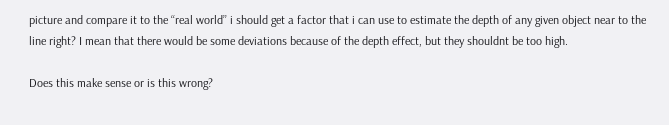picture and compare it to the ‘‘real world’’ i should get a factor that i can use to estimate the depth of any given object near to the line right? I mean that there would be some deviations because of the depth effect, but they shouldnt be too high.

Does this make sense or is this wrong?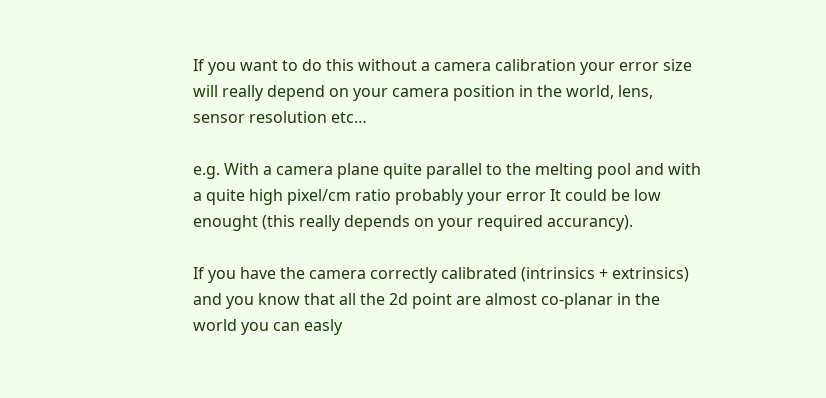If you want to do this without a camera calibration your error size will really depend on your camera position in the world, lens, sensor resolution etc…

e.g. With a camera plane quite parallel to the melting pool and with a quite high pixel/cm ratio probably your error It could be low enought (this really depends on your required accurancy).

If you have the camera correctly calibrated (intrinsics + extrinsics) and you know that all the 2d point are almost co-planar in the world you can easly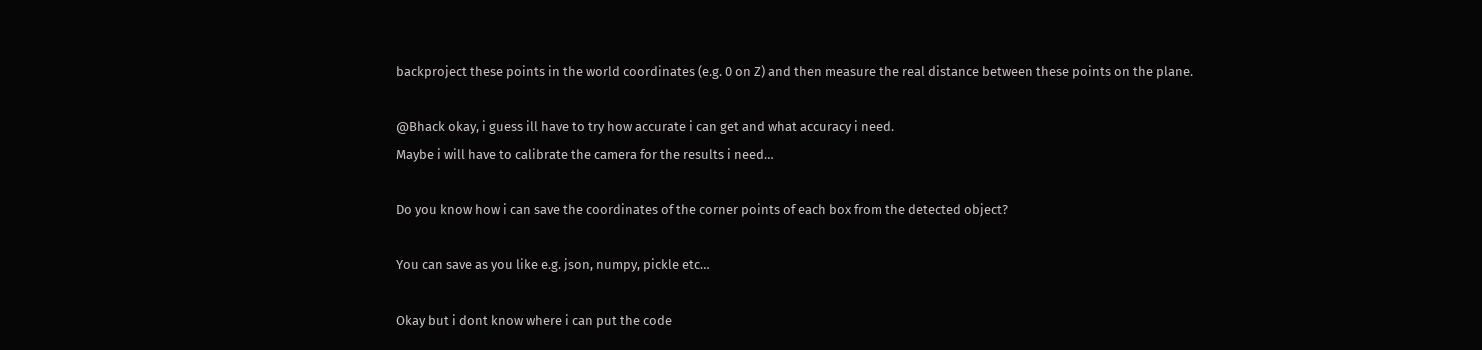backproject these points in the world coordinates (e.g. 0 on Z) and then measure the real distance between these points on the plane.

@Bhack okay, i guess ill have to try how accurate i can get and what accuracy i need.
Maybe i will have to calibrate the camera for the results i need…

Do you know how i can save the coordinates of the corner points of each box from the detected object?

You can save as you like e.g. json, numpy, pickle etc…

Okay but i dont know where i can put the code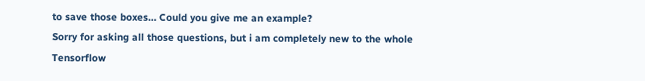to save those boxes… Could you give me an example?
Sorry for asking all those questions, but i am completely new to the whole Tensorflow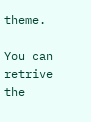theme.

You can retrive the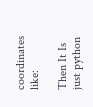coordinates like:

Then It Is just python